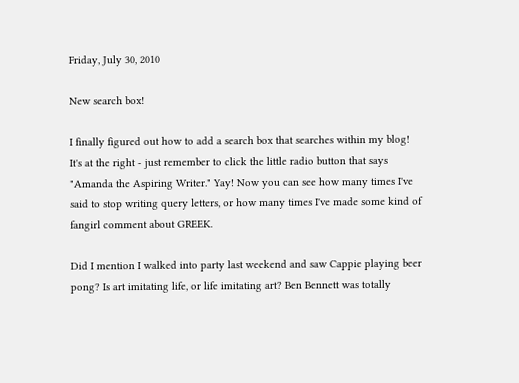Friday, July 30, 2010

New search box!

I finally figured out how to add a search box that searches within my blog! It's at the right - just remember to click the little radio button that says "Amanda the Aspiring Writer." Yay! Now you can see how many times I've said to stop writing query letters, or how many times I've made some kind of fangirl comment about GREEK.

Did I mention I walked into party last weekend and saw Cappie playing beer pong? Is art imitating life, or life imitating art? Ben Bennett was totally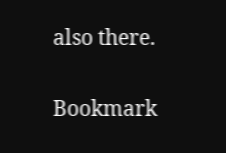also there.

Bookmark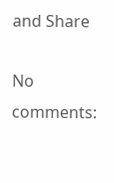and Share

No comments: